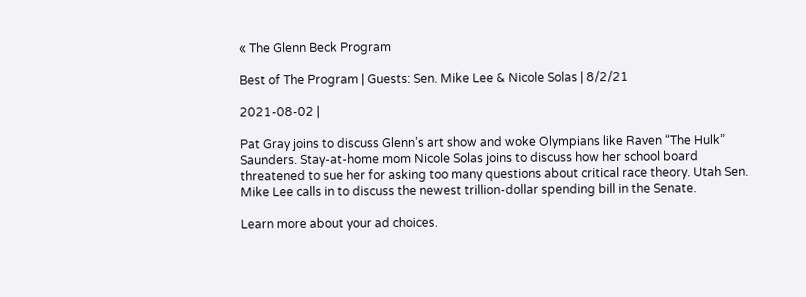« The Glenn Beck Program

Best of The Program | Guests: Sen. Mike Lee & Nicole Solas | 8/2/21

2021-08-02 |

Pat Gray joins to discuss Glenn’s art show and woke Olympians like Raven “The Hulk” Saunders. Stay-at-home mom Nicole Solas joins to discuss how her school board threatened to sue her for asking too many questions about critical race theory. Utah Sen. Mike Lee calls in to discuss the newest trillion-dollar spending bill in the Senate.

Learn more about your ad choices.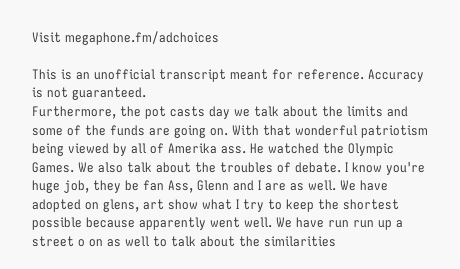Visit megaphone.fm/adchoices

This is an unofficial transcript meant for reference. Accuracy is not guaranteed.
Furthermore, the pot casts day we talk about the limits and some of the funds are going on. With that wonderful patriotism being viewed by all of Amerika ass. He watched the Olympic Games. We also talk about the troubles of debate. I know you're huge job, they be fan Ass, Glenn and I are as well. We have adopted on glens, art show what I try to keep the shortest possible because apparently went well. We have run run up a street o on as well to talk about the similarities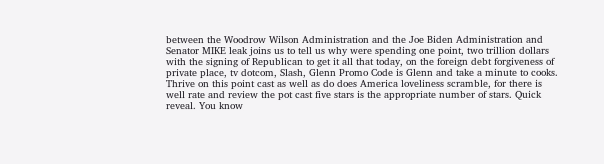between the Woodrow Wilson Administration and the Joe Biden Administration and Senator MIKE leak joins us to tell us why were spending one point, two trillion dollars with the signing of Republican to get it all that today, on the foreign debt forgiveness of private place, tv dotcom, Slash, Glenn Promo Code is Glenn and take a minute to cooks. Thrive on this point cast as well as do does America loveliness scramble, for there is well rate and review the pot cast five stars is the appropriate number of stars. Quick reveal. You know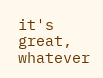it's great, whatever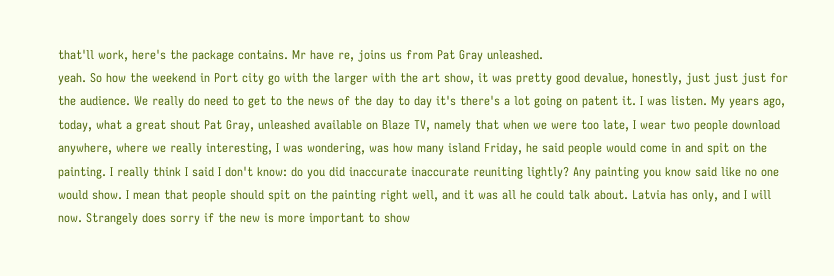that'll work, here's the package contains. Mr have re, joins us from Pat Gray unleashed.
yeah. So how the weekend in Port city go with the larger with the art show, it was pretty good devalue, honestly, just just just for the audience. We really do need to get to the news of the day to day it's there's a lot going on patent it. I was listen. My years ago, today, what a great shout Pat Gray, unleashed available on Blaze TV, namely that when we were too late, I wear two people download anywhere, where we really interesting, I was wondering, was how many island Friday, he said people would come in and spit on the painting. I really think I said I don't know: do you did inaccurate inaccurate reuniting lightly? Any painting you know said like no one would show. I mean that people should spit on the painting right well, and it was all he could talk about. Latvia has only, and I will now. Strangely does sorry if the new is more important to show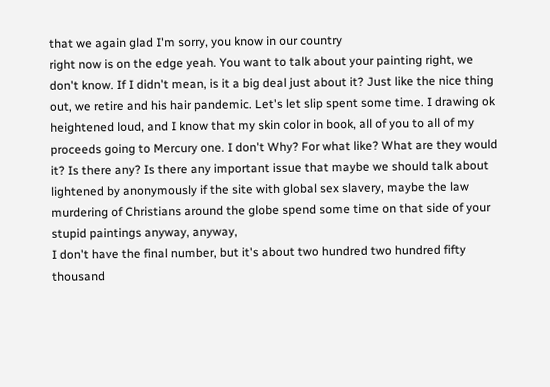that we again glad I'm sorry, you know in our country
right now is on the edge yeah. You want to talk about your painting right, we don't know. If I didn't mean, is it a big deal just about it? Just like the nice thing out, we retire and his hair pandemic. Let's let slip spent some time. I drawing ok heightened loud, and I know that my skin color in book, all of you to all of my proceeds going to Mercury one. I don't Why? For what like? What are they would it? Is there any? Is there any important issue that maybe we should talk about lightened by anonymously if the site with global sex slavery, maybe the law murdering of Christians around the globe spend some time on that side of your stupid paintings anyway, anyway,
I don't have the final number, but it's about two hundred two hundred fifty thousand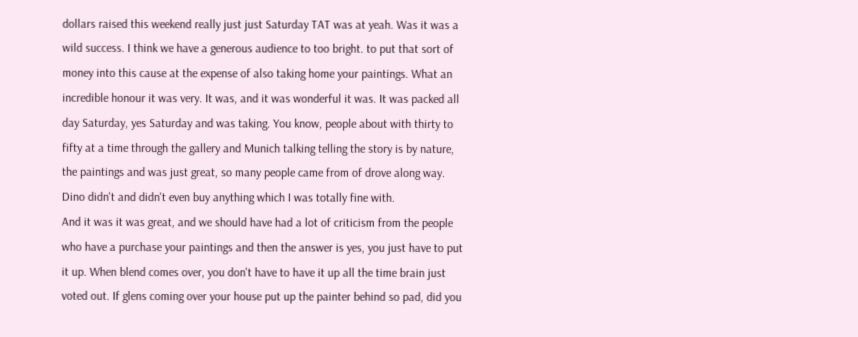dollars raised this weekend really just just Saturday TAT was at yeah. Was it was a wild success. I think we have a generous audience to too bright. to put that sort of money into this cause at the expense of also taking home your paintings. What an incredible honour it was very. It was, and it was wonderful it was. It was packed all day Saturday, yes Saturday and was taking. You know, people about with thirty to fifty at a time through the gallery and Munich talking telling the story is by nature, the paintings and was just great, so many people came from of drove along way. Dino didn't and didn't even buy anything which I was totally fine with.
And it was it was great, and we should have had a lot of criticism from the people who have a purchase your paintings and then the answer is yes, you just have to put it up. When blend comes over, you don't have to have it up all the time brain just voted out. If glens coming over your house put up the painter behind so pad, did you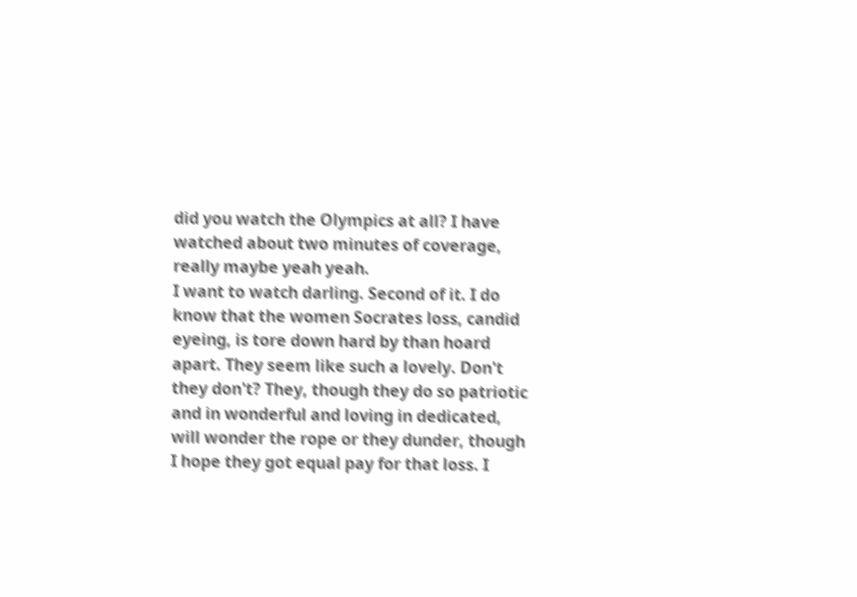did you watch the Olympics at all? I have watched about two minutes of coverage, really maybe yeah yeah.
I want to watch darling. Second of it. I do know that the women Socrates loss, candid eyeing, is tore down hard by than hoard apart. They seem like such a lovely. Don't they don't? They, though they do so patriotic and in wonderful and loving in dedicated, will wonder the rope or they dunder, though I hope they got equal pay for that loss. I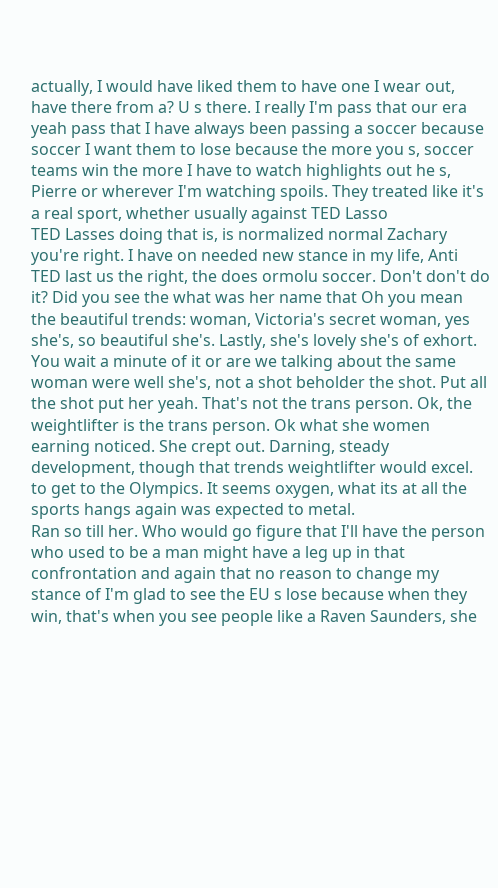actually, I would have liked them to have one I wear out, have there from a? U s there. I really I'm pass that our era yeah pass that I have always been passing a soccer because soccer I want them to lose because the more you s, soccer teams win the more I have to watch highlights out he s, Pierre or wherever I'm watching spoils. They treated like it's a real sport, whether usually against TED Lasso
TED Lasses doing that is, is normalized normal Zachary you're right. I have on needed new stance in my life, Anti TED last us the right, the does ormolu soccer. Don't don't do it? Did you see the what was her name that Oh you mean the beautiful trends: woman, Victoria's secret woman, yes she's, so beautiful she's. Lastly, she's lovely she's of exhort. You wait a minute of it or are we talking about the same woman were well she's, not a shot beholder the shot. Put all the shot put her yeah. That's not the trans person. Ok, the weightlifter is the trans person. Ok what she women earning noticed. She crept out. Darning, steady development, though that trends weightlifter would excel. to get to the Olympics. It seems oxygen, what its at all the sports hangs again was expected to metal.
Ran so till her. Who would go figure that I'll have the person who used to be a man might have a leg up in that confrontation and again that no reason to change my stance of I'm glad to see the EU s lose because when they win, that's when you see people like a Raven Saunders, she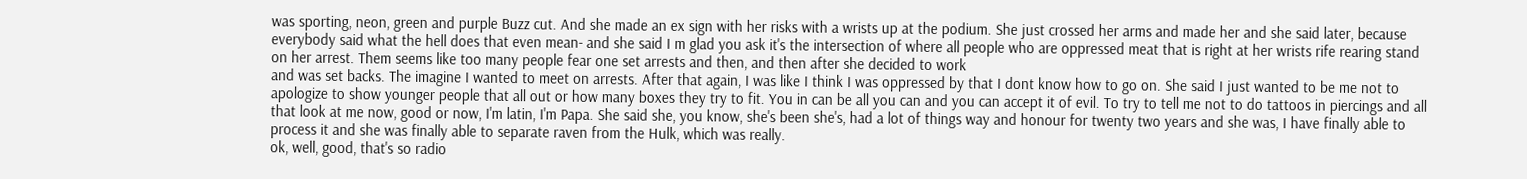was sporting, neon, green and purple Buzz cut. And she made an ex sign with her risks with a wrists up at the podium. She just crossed her arms and made her and she said later, because everybody said what the hell does that even mean- and she said I m glad you ask it's the intersection of where all people who are oppressed meat that is right at her wrists rife rearing stand on her arrest. Them seems like too many people fear one set arrests and then, and then after she decided to work
and was set backs. The imagine I wanted to meet on arrests. After that again, I was like I think I was oppressed by that I dont know how to go on. She said I just wanted to be me not to apologize to show younger people that all out or how many boxes they try to fit. You in can be all you can and you can accept it of evil. To try to tell me not to do tattoos in piercings and all that look at me now, good or now, I'm latin, I'm Papa. She said she, you know, she's been she's, had a lot of things way and honour for twenty two years and she was, I have finally able to process it and she was finally able to separate raven from the Hulk, which was really.
ok, well, good, that's so radio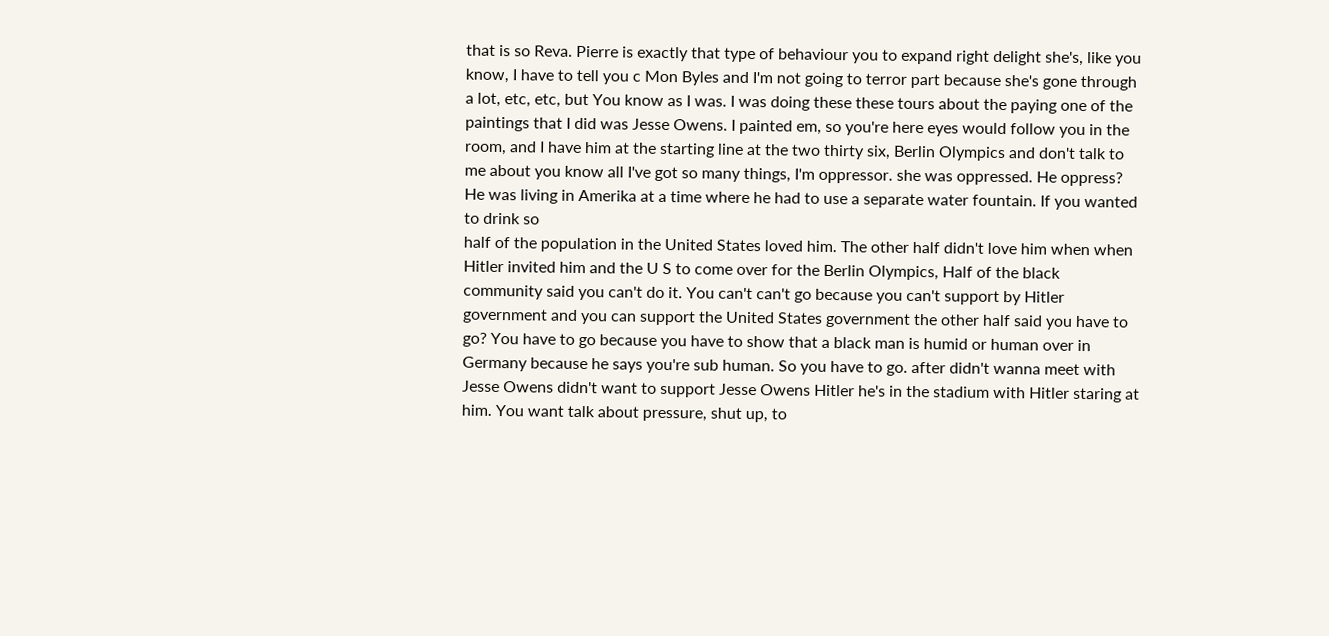that is so Reva. Pierre is exactly that type of behaviour you to expand right delight she's, like you know, I have to tell you c Mon Byles and I'm not going to terror part because she's gone through a lot, etc, etc, but You know as I was. I was doing these these tours about the paying one of the paintings that I did was Jesse Owens. I painted em, so you're here eyes would follow you in the room, and I have him at the starting line at the two thirty six, Berlin Olympics and don't talk to me about you know all I've got so many things, I'm oppressor. she was oppressed. He oppress? He was living in Amerika at a time where he had to use a separate water fountain. If you wanted to drink so
half of the population in the United States loved him. The other half didn't love him when when Hitler invited him and the U S to come over for the Berlin Olympics, Half of the black community said you can't do it. You can't can't go because you can't support by Hitler government and you can support the United States government the other half said you have to go? You have to go because you have to show that a black man is humid or human over in Germany because he says you're sub human. So you have to go. after didn't wanna meet with Jesse Owens didn't want to support Jesse Owens Hitler he's in the stadium with Hitler staring at him. You want talk about pressure, shut up, to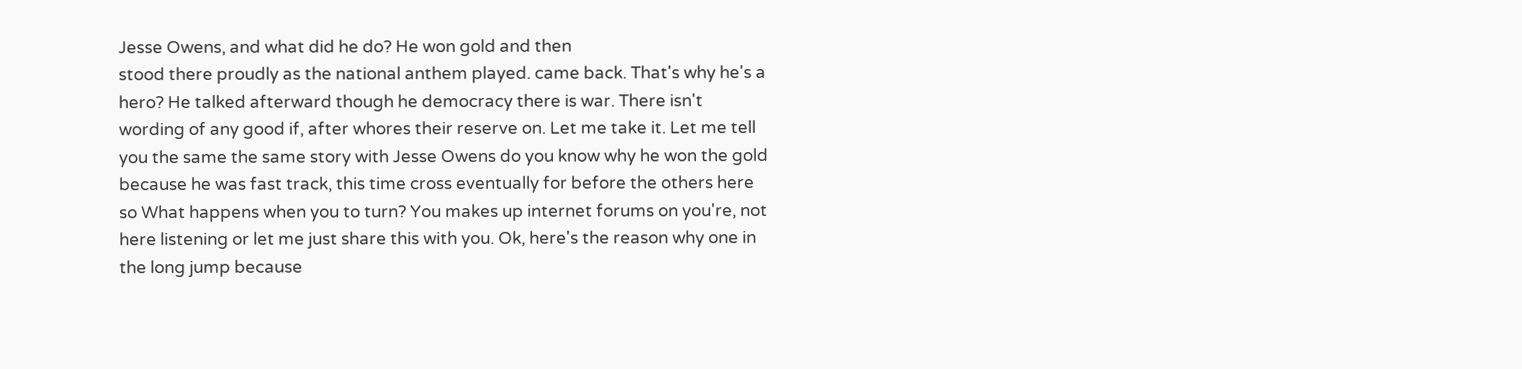Jesse Owens, and what did he do? He won gold and then
stood there proudly as the national anthem played. came back. That's why he's a hero? He talked afterward though he democracy there is war. There isn't wording of any good if, after whores their reserve on. Let me take it. Let me tell you the same the same story with Jesse Owens do you know why he won the gold because he was fast track, this time cross eventually for before the others here so What happens when you to turn? You makes up internet forums on you're, not here listening or let me just share this with you. Ok, here's the reason why one in the long jump because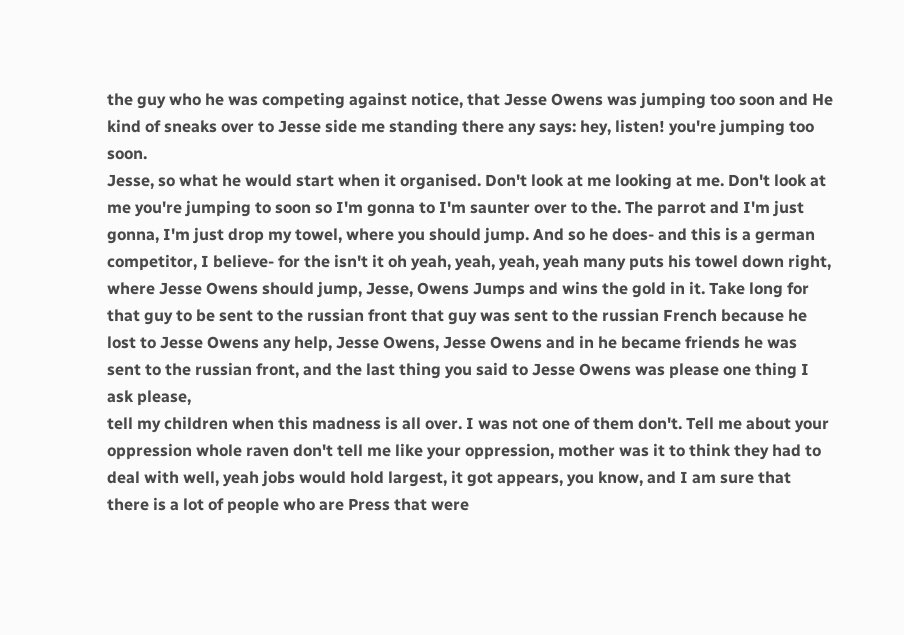the guy who he was competing against notice, that Jesse Owens was jumping too soon and He kind of sneaks over to Jesse side me standing there any says: hey, listen! you're jumping too soon.
Jesse, so what he would start when it organised. Don't look at me looking at me. Don't look at me you're jumping to soon so I'm gonna to I'm saunter over to the. The parrot and I'm just gonna, I'm just drop my towel, where you should jump. And so he does- and this is a german competitor, I believe- for the isn't it oh yeah, yeah, yeah, yeah many puts his towel down right, where Jesse Owens should jump, Jesse, Owens Jumps and wins the gold in it. Take long for that guy to be sent to the russian front that guy was sent to the russian French because he lost to Jesse Owens any help, Jesse Owens, Jesse Owens and in he became friends he was sent to the russian front, and the last thing you said to Jesse Owens was please one thing I ask please,
tell my children when this madness is all over. I was not one of them don't. Tell me about your oppression whole raven don't tell me like your oppression, mother was it to think they had to deal with well, yeah jobs would hold largest, it got appears, you know, and I am sure that there is a lot of people who are Press that were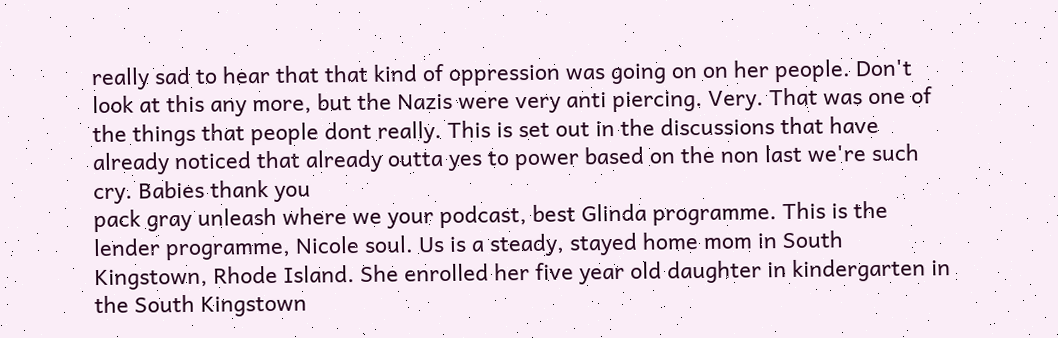really sad to hear that that kind of oppression was going on on her people. Don't look at this any more, but the Nazis were very anti piercing. Very. That was one of the things that people dont really. This is set out in the discussions that have already noticed that already outta yes to power based on the non last we're such cry. Babies thank you
pack gray unleash where we your podcast, best Glinda programme. This is the lender programme, Nicole soul. Us is a steady, stayed home mom in South Kingstown, Rhode Island. She enrolled her five year old daughter in kindergarten in the South Kingstown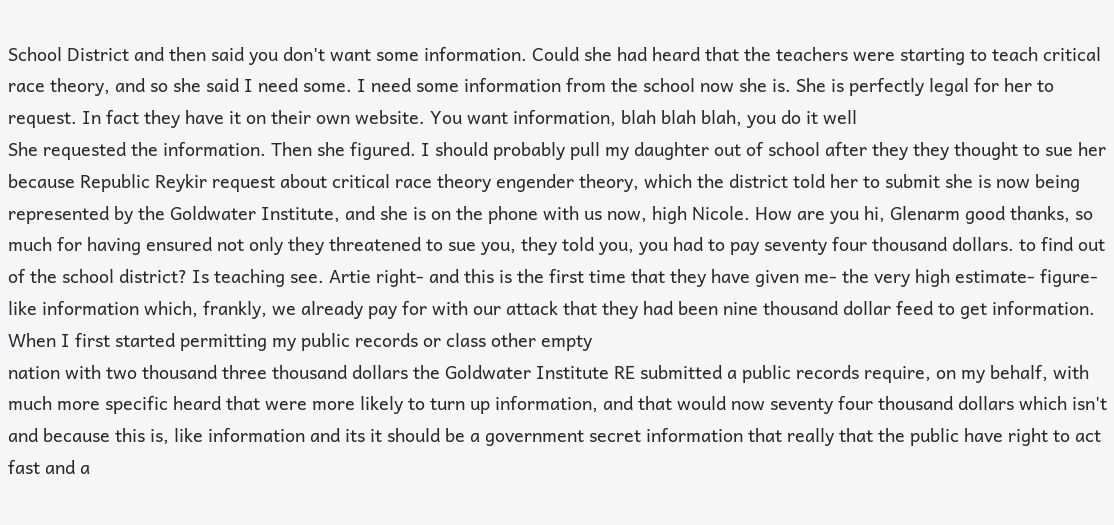School District and then said you don't want some information. Could she had heard that the teachers were starting to teach critical race theory, and so she said I need some. I need some information from the school now she is. She is perfectly legal for her to request. In fact they have it on their own website. You want information, blah blah blah, you do it well
She requested the information. Then she figured. I should probably pull my daughter out of school after they they thought to sue her because Republic Reykir request about critical race theory engender theory, which the district told her to submit she is now being represented by the Goldwater Institute, and she is on the phone with us now, high Nicole. How are you hi, Glenarm good thanks, so much for having ensured not only they threatened to sue you, they told you, you had to pay seventy four thousand dollars. to find out of the school district? Is teaching see. Artie right- and this is the first time that they have given me- the very high estimate- figure- like information which, frankly, we already pay for with our attack that they had been nine thousand dollar feed to get information. When I first started permitting my public records or class other empty
nation with two thousand three thousand dollars the Goldwater Institute RE submitted a public records require, on my behalf, with much more specific heard that were more likely to turn up information, and that would now seventy four thousand dollars which isn't and because this is, like information and its it should be a government secret information that really that the public have right to act fast and a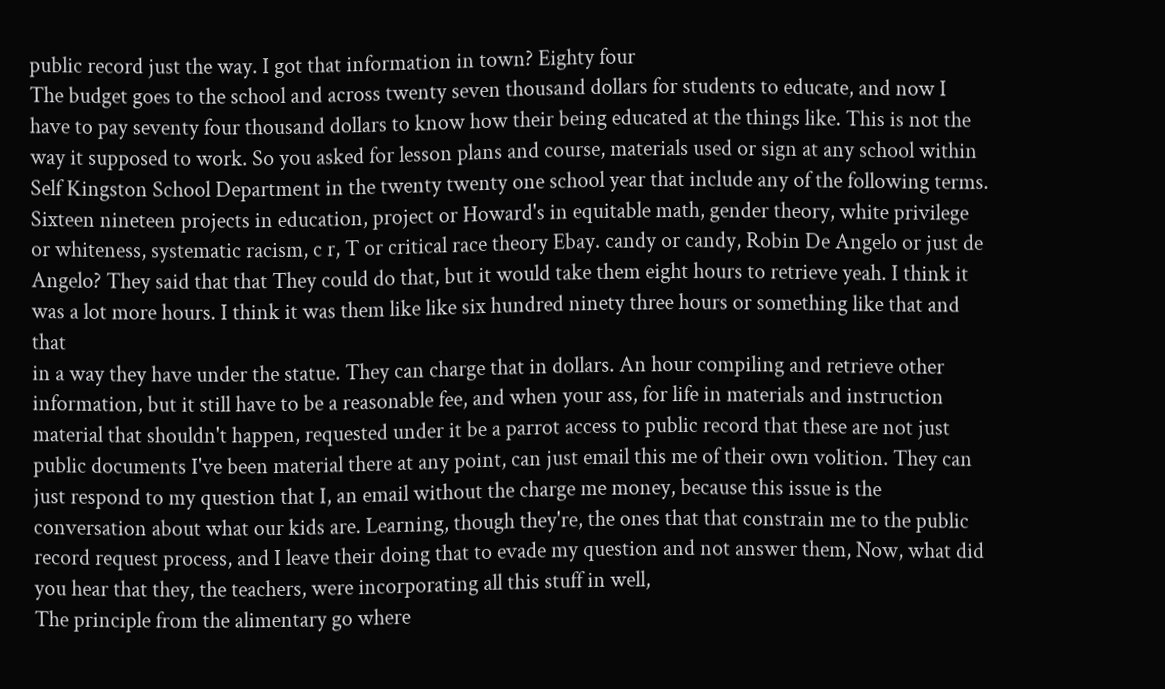public record just the way. I got that information in town? Eighty four
The budget goes to the school and across twenty seven thousand dollars for students to educate, and now I have to pay seventy four thousand dollars to know how their being educated at the things like. This is not the way it supposed to work. So you asked for lesson plans and course, materials used or sign at any school within Self Kingston School Department in the twenty twenty one school year that include any of the following terms. Sixteen nineteen projects in education, project or Howard's in equitable math, gender theory, white privilege or whiteness, systematic racism, c r, T or critical race theory Ebay. candy or candy, Robin De Angelo or just de Angelo? They said that that They could do that, but it would take them eight hours to retrieve yeah. I think it was a lot more hours. I think it was them like like six hundred ninety three hours or something like that and that
in a way they have under the statue. They can charge that in dollars. An hour compiling and retrieve other information, but it still have to be a reasonable fee, and when your ass, for life in materials and instruction material that shouldn't happen, requested under it be a parrot access to public record that these are not just public documents I've been material there at any point, can just email this me of their own volition. They can just respond to my question that I, an email without the charge me money, because this issue is the conversation about what our kids are. Learning, though they're, the ones that that constrain me to the public record request process, and I leave their doing that to evade my question and not answer them, Now, what did you hear that they, the teachers, were incorporating all this stuff in well,
The principle from the alimentary go where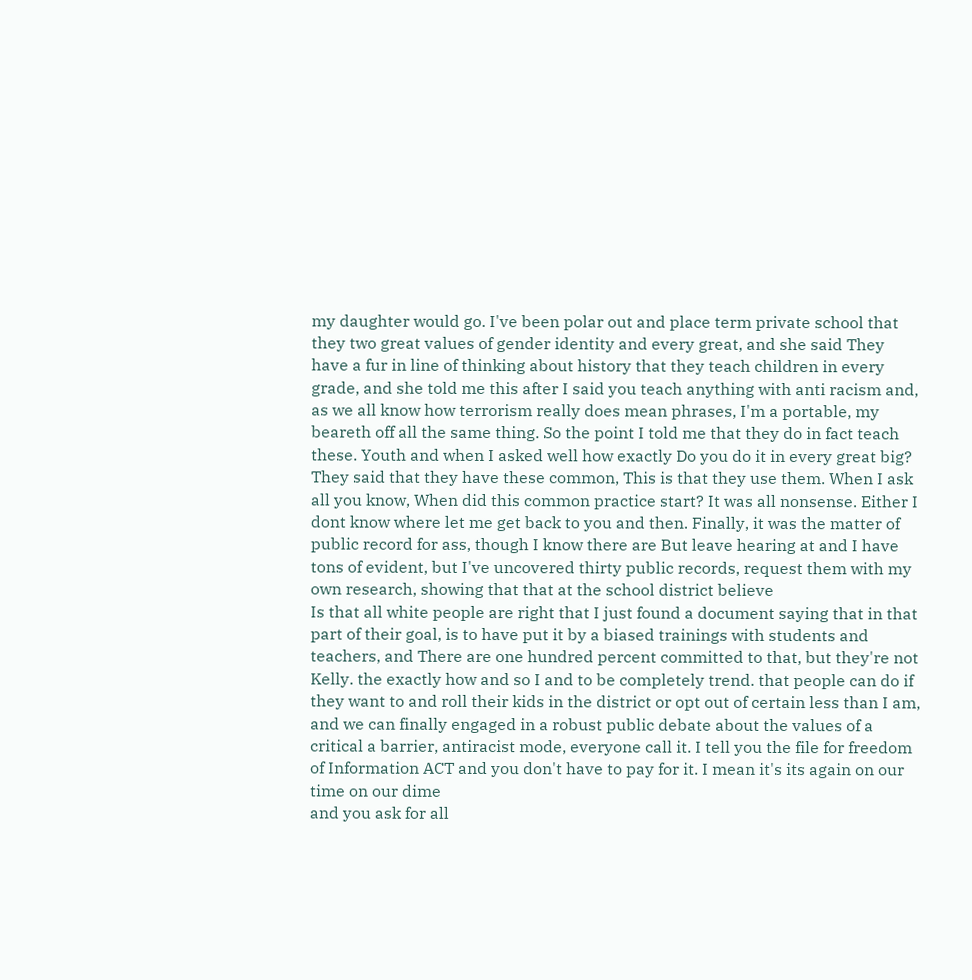my daughter would go. I've been polar out and place term private school that they two great values of gender identity and every great, and she said They have a fur in line of thinking about history that they teach children in every grade, and she told me this after I said you teach anything with anti racism and, as we all know how terrorism really does mean phrases, I'm a portable, my beareth off all the same thing. So the point I told me that they do in fact teach these. Youth and when I asked well how exactly Do you do it in every great big? They said that they have these common, This is that they use them. When I ask all you know, When did this common practice start? It was all nonsense. Either I dont know where let me get back to you and then. Finally, it was the matter of public record for ass, though I know there are But leave hearing at and I have tons of evident, but I've uncovered thirty public records, request them with my own research, showing that that at the school district believe
Is that all white people are right that I just found a document saying that in that part of their goal, is to have put it by a biased trainings with students and teachers, and There are one hundred percent committed to that, but they're not Kelly. the exactly how and so I and to be completely trend. that people can do if they want to and roll their kids in the district or opt out of certain less than I am, and we can finally engaged in a robust public debate about the values of a critical a barrier, antiracist mode, everyone call it. I tell you the file for freedom of Information ACT and you don't have to pay for it. I mean it's its again on our time on our dime
and you ask for all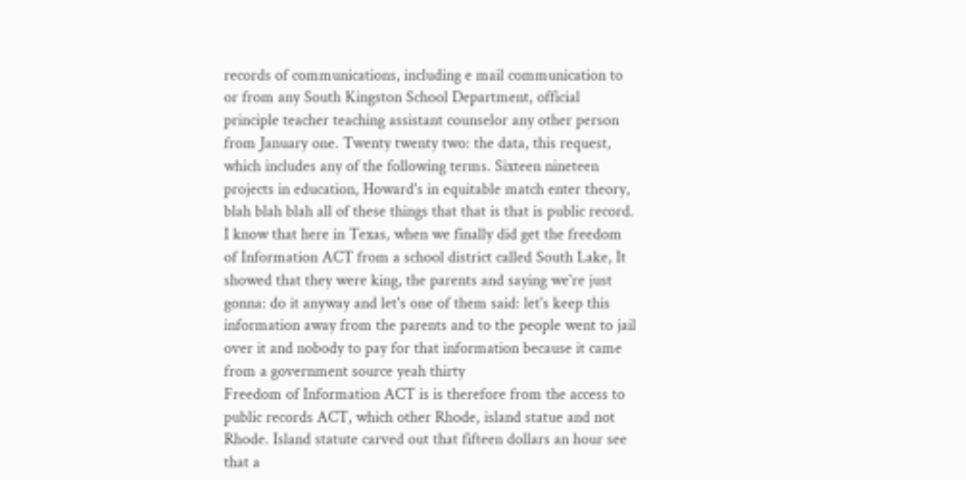records of communications, including e mail communication to or from any South Kingston School Department, official principle teacher teaching assistant counselor any other person from January one. Twenty twenty two: the data, this request, which includes any of the following terms. Sixteen nineteen projects in education, Howard's in equitable match enter theory, blah blah blah all of these things that that is that is public record. I know that here in Texas, when we finally did get the freedom of Information ACT from a school district called South Lake, It showed that they were king, the parents and saying we're just gonna: do it anyway and let's one of them said: let's keep this information away from the parents and to the people went to jail over it and nobody to pay for that information because it came from a government source yeah thirty
Freedom of Information ACT is is therefore from the access to public records ACT, which other Rhode, island statue and not Rhode. Island statute carved out that fifteen dollars an hour see that a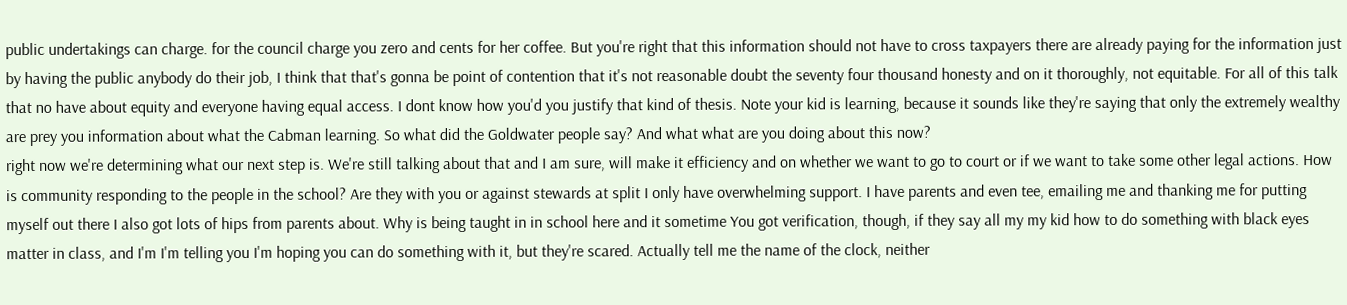public undertakings can charge. for the council charge you zero and cents for her coffee. But you're right that this information should not have to cross taxpayers there are already paying for the information just by having the public anybody do their job, I think that that's gonna be point of contention that it's not reasonable doubt the seventy four thousand honesty and on it thoroughly, not equitable. For all of this talk that no have about equity and everyone having equal access. I dont know how you'd you justify that kind of thesis. Note your kid is learning, because it sounds like they're saying that only the extremely wealthy are prey you information about what the Cabman learning. So what did the Goldwater people say? And what what are you doing about this now?
right now we're determining what our next step is. We're still talking about that and I am sure, will make it efficiency and on whether we want to go to court or if we want to take some other legal actions. How is community responding to the people in the school? Are they with you or against stewards at split I only have overwhelming support. I have parents and even tee, emailing me and thanking me for putting myself out there I also got lots of hips from parents about. Why is being taught in in school here and it sometime You got verification, though, if they say all my my kid how to do something with black eyes matter in class, and I'm I'm telling you I'm hoping you can do something with it, but they're scared. Actually tell me the name of the clock, neither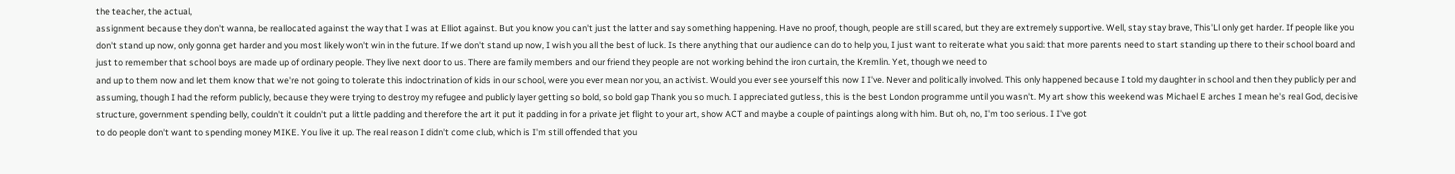the teacher, the actual,
assignment because they don't wanna, be reallocated against the way that I was at Elliot against. But you know you can't just the latter and say something happening. Have no proof, though, people are still scared, but they are extremely supportive. Well, stay stay brave, This'Ll only get harder. If people like you don't stand up now, only gonna get harder and you most likely won't win in the future. If we don't stand up now, I wish you all the best of luck. Is there anything that our audience can do to help you, I just want to reiterate what you said: that more parents need to start standing up there to their school board and just to remember that school boys are made up of ordinary people. They live next door to us. There are family members and our friend they people are not working behind the iron curtain, the Kremlin. Yet, though we need to
and up to them now and let them know that we're not going to tolerate this indoctrination of kids in our school, were you ever mean nor you, an activist. Would you ever see yourself this now I I've. Never and politically involved. This only happened because I told my daughter in school and then they publicly per and assuming, though I had the reform publicly, because they were trying to destroy my refugee and publicly layer getting so bold, so bold gap Thank you so much. I appreciated gutless, this is the best London programme until you wasn't. My art show this weekend was Michael E arches I mean he's real God, decisive structure, government spending belly, couldn't it couldn't put a little padding and therefore the art it put it padding in for a private jet flight to your art, show ACT and maybe a couple of paintings along with him. But oh, no, I'm too serious. I I've got
to do people don't want to spending money MIKE. You live it up. The real reason I didn't come club, which is I'm still offended that you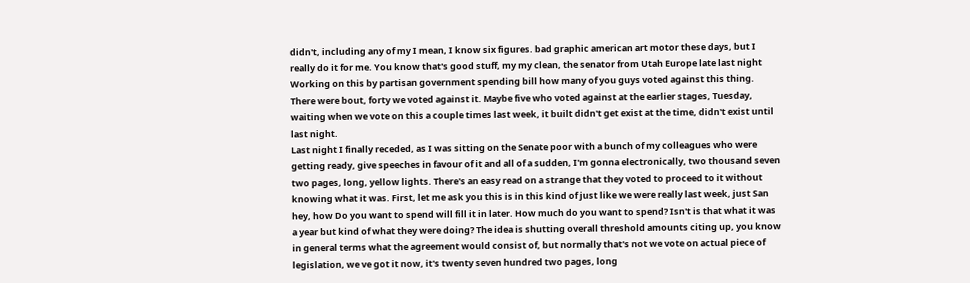didn't, including any of my I mean, I know six figures. bad graphic american art motor these days, but I really do it for me. You know that's good stuff, my my clean, the senator from Utah Europe late last night Working on this by partisan government spending bill how many of you guys voted against this thing. There were bout, forty we voted against it. Maybe five who voted against at the earlier stages, Tuesday, waiting when we vote on this a couple times last week, it built didn't get exist at the time, didn't exist until last night.
Last night I finally receded, as I was sitting on the Senate poor with a bunch of my colleagues who were getting ready, give speeches in favour of it and all of a sudden, I'm gonna electronically, two thousand seven two pages, long, yellow lights. There's an easy read on a strange that they voted to proceed to it without knowing what it was. First, let me ask you this is in this kind of just like we were really last week, just San hey, how Do you want to spend will fill it in later. How much do you want to spend? Isn't is that what it was a year but kind of what they were doing? The idea is shutting overall threshold amounts citing up, you know in general terms what the agreement would consist of, but normally that's not we vote on actual piece of legislation, we ve got it now, it's twenty seven hundred two pages, long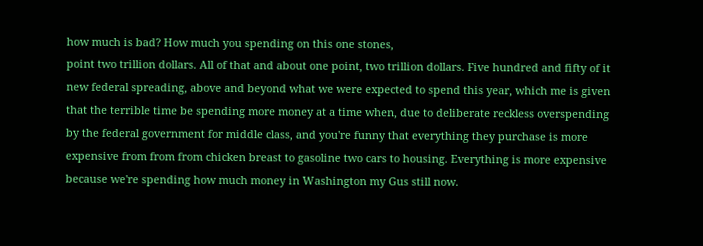how much is bad? How much you spending on this one stones,
point two trillion dollars. All of that and about one point, two trillion dollars. Five hundred and fifty of it new federal spreading, above and beyond what we were expected to spend this year, which me is given that the terrible time be spending more money at a time when, due to deliberate reckless overspending by the federal government for middle class, and you're funny that everything they purchase is more expensive from from from chicken breast to gasoline two cars to housing. Everything is more expensive because we're spending how much money in Washington my Gus still now.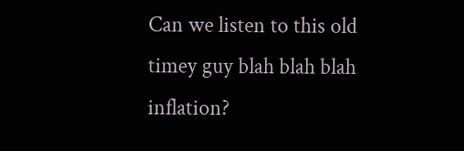Can we listen to this old timey guy blah blah blah inflation?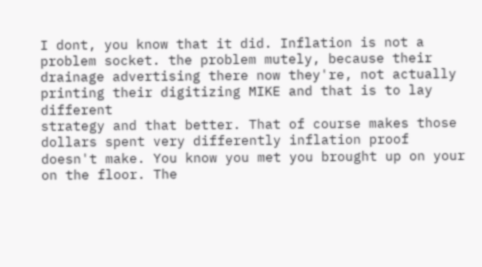I dont, you know that it did. Inflation is not a problem socket. the problem mutely, because their drainage advertising there now they're, not actually printing their digitizing MIKE and that is to lay different
strategy and that better. That of course makes those dollars spent very differently inflation proof doesn't make. You know you met you brought up on your on the floor. The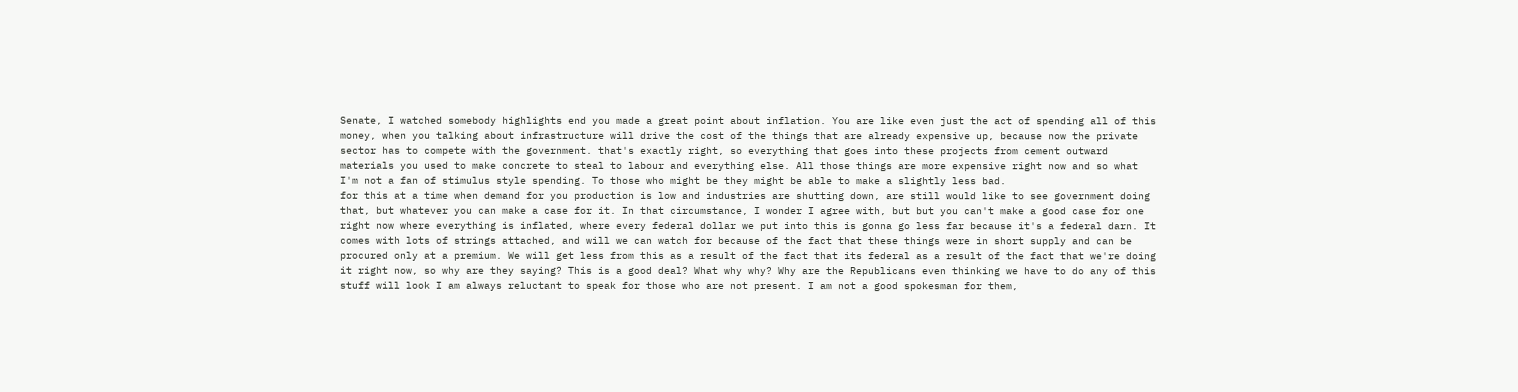Senate, I watched somebody highlights end you made a great point about inflation. You are like even just the act of spending all of this money, when you talking about infrastructure will drive the cost of the things that are already expensive up, because now the private sector has to compete with the government. that's exactly right, so everything that goes into these projects from cement outward materials you used to make concrete to steal to labour and everything else. All those things are more expensive right now and so what I'm not a fan of stimulus style spending. To those who might be they might be able to make a slightly less bad.
for this at a time when demand for you production is low and industries are shutting down, are still would like to see government doing that, but whatever you can make a case for it. In that circumstance, I wonder I agree with, but but you can't make a good case for one right now where everything is inflated, where every federal dollar we put into this is gonna go less far because it's a federal darn. It comes with lots of strings attached, and will we can watch for because of the fact that these things were in short supply and can be procured only at a premium. We will get less from this as a result of the fact that its federal as a result of the fact that we're doing it right now, so why are they saying? This is a good deal? What why why? Why are the Republicans even thinking we have to do any of this stuff will look I am always reluctant to speak for those who are not present. I am not a good spokesman for them,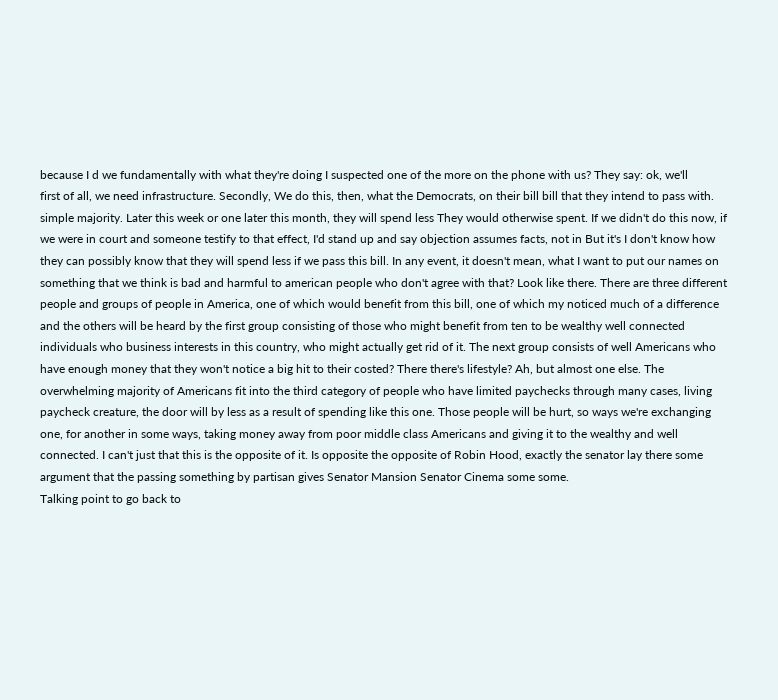because I d we fundamentally with what they're doing I suspected one of the more on the phone with us? They say: ok, we'll
first of all, we need infrastructure. Secondly, We do this, then, what the Democrats, on their bill bill that they intend to pass with. simple majority. Later this week or one later this month, they will spend less They would otherwise spent. If we didn't do this now, if we were in court and someone testify to that effect, I'd stand up and say objection assumes facts, not in But it's I don't know how they can possibly know that they will spend less if we pass this bill. In any event, it doesn't mean, what I want to put our names on something that we think is bad and harmful to american people who don't agree with that? Look like there. There are three different people and groups of people in America, one of which would benefit from this bill, one of which my noticed much of a difference and the others will be heard by the first group consisting of those who might benefit from ten to be wealthy well connected
individuals who business interests in this country, who might actually get rid of it. The next group consists of well Americans who have enough money that they won't notice a big hit to their costed? There there's lifestyle? Ah, but almost one else. The overwhelming majority of Americans fit into the third category of people who have limited paychecks through many cases, living paycheck creature, the door will by less as a result of spending like this one. Those people will be hurt, so ways we're exchanging one, for another in some ways, taking money away from poor middle class Americans and giving it to the wealthy and well connected. I can't just that this is the opposite of it. Is opposite the opposite of Robin Hood, exactly the senator lay there some argument that the passing something by partisan gives Senator Mansion Senator Cinema some some.
Talking point to go back to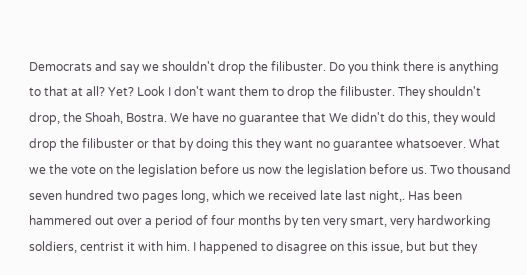Democrats and say we shouldn't drop the filibuster. Do you think there is anything to that at all? Yet? Look I don't want them to drop the filibuster. They shouldn't drop, the Shoah, Bostra. We have no guarantee that We didn't do this, they would drop the filibuster or that by doing this they want no guarantee whatsoever. What we the vote on the legislation before us now the legislation before us. Two thousand seven hundred two pages long, which we received late last night,. Has been hammered out over a period of four months by ten very smart, very hardworking soldiers, centrist it with him. I happened to disagree on this issue, but but they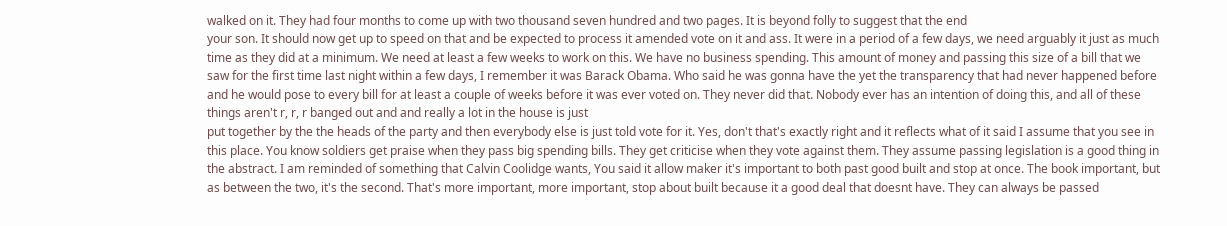walked on it. They had four months to come up with two thousand seven hundred and two pages. It is beyond folly to suggest that the end
your son. It should now get up to speed on that and be expected to process it amended vote on it and ass. It were in a period of a few days, we need arguably it just as much time as they did at a minimum. We need at least a few weeks to work on this. We have no business spending. This amount of money and passing this size of a bill that we saw for the first time last night within a few days, I remember it was Barack Obama. Who said he was gonna have the yet the transparency that had never happened before and he would pose to every bill for at least a couple of weeks before it was ever voted on. They never did that. Nobody ever has an intention of doing this, and all of these things aren't r, r, r banged out and and really a lot in the house is just
put together by the the heads of the party and then everybody else is just told vote for it. Yes, don't that's exactly right and it reflects what of it said I assume that you see in this place. You know soldiers get praise when they pass big spending bills. They get criticise when they vote against them. They assume passing legislation is a good thing in the abstract. I am reminded of something that Calvin Coolidge wants, You said it allow maker it's important to both past good built and stop at once. The book important, but as between the two, it's the second. That's more important, more important, stop about built because it a good deal that doesnt have. They can always be passed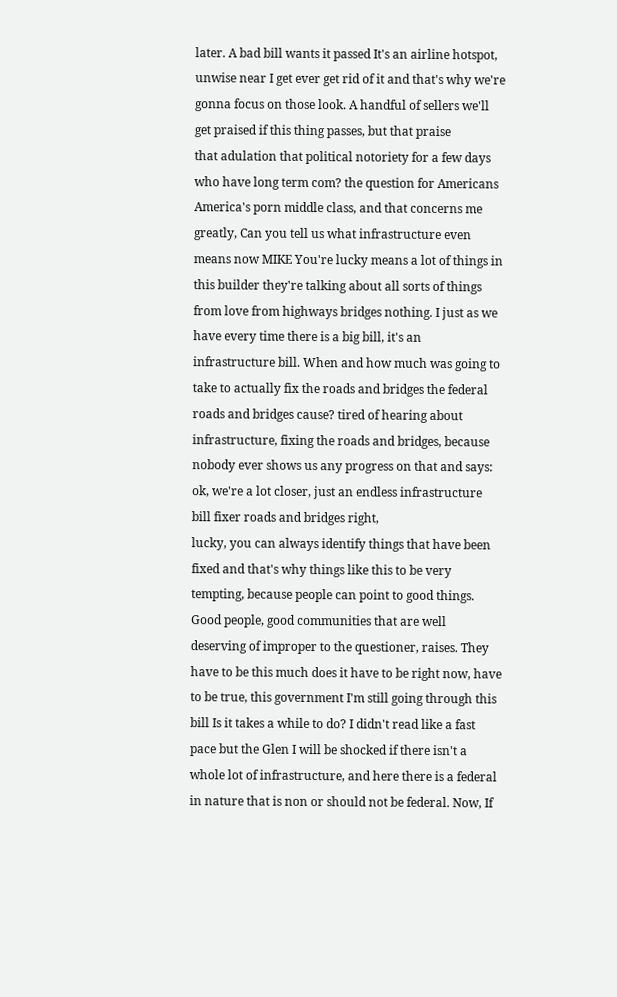later. A bad bill wants it passed It's an airline hotspot, unwise near I get ever get rid of it and that's why we're gonna focus on those look. A handful of sellers we'll get praised if this thing passes, but that praise
that adulation that political notoriety for a few days who have long term com? the question for Americans America's porn middle class, and that concerns me greatly, Can you tell us what infrastructure even means now MIKE You're lucky means a lot of things in this builder they're talking about all sorts of things from love from highways bridges nothing. I just as we have every time there is a big bill, it's an infrastructure bill. When and how much was going to take to actually fix the roads and bridges the federal roads and bridges cause? tired of hearing about infrastructure, fixing the roads and bridges, because nobody ever shows us any progress on that and says: ok, we're a lot closer, just an endless infrastructure bill fixer roads and bridges right,
lucky, you can always identify things that have been fixed and that's why things like this to be very tempting, because people can point to good things. Good people, good communities that are well deserving of improper to the questioner, raises. They have to be this much does it have to be right now, have to be true, this government I'm still going through this bill Is it takes a while to do? I didn't read like a fast pace but the Glen I will be shocked if there isn't a whole lot of infrastructure, and here there is a federal in nature that is non or should not be federal. Now, If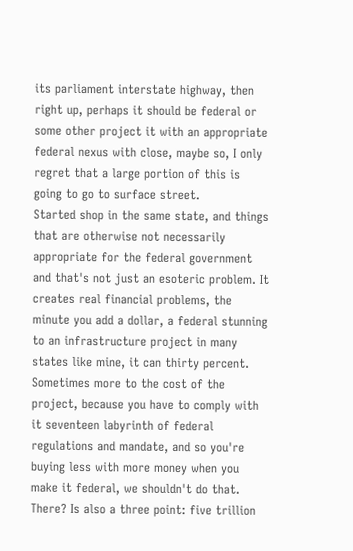its parliament interstate highway, then right up, perhaps it should be federal or some other project it with an appropriate federal nexus with close, maybe so, I only regret that a large portion of this is going to go to surface street.
Started shop in the same state, and things that are otherwise not necessarily appropriate for the federal government and that's not just an esoteric problem. It creates real financial problems, the minute you add a dollar, a federal stunning to an infrastructure project in many states like mine, it can thirty percent. Sometimes more to the cost of the project, because you have to comply with it seventeen labyrinth of federal regulations and mandate, and so you're buying less with more money when you make it federal, we shouldn't do that. There? Is also a three point: five trillion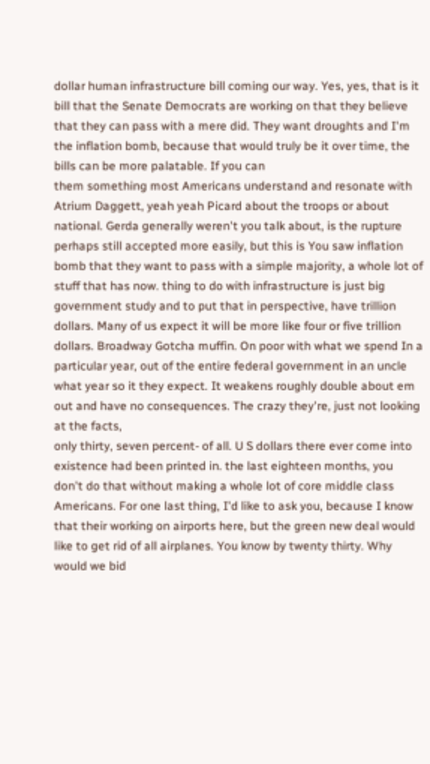dollar human infrastructure bill coming our way. Yes, yes, that is it bill that the Senate Democrats are working on that they believe that they can pass with a mere did. They want droughts and I'm the inflation bomb, because that would truly be it over time, the bills can be more palatable. If you can
them something most Americans understand and resonate with Atrium Daggett, yeah yeah Picard about the troops or about national. Gerda generally weren't you talk about, is the rupture perhaps still accepted more easily, but this is You saw inflation bomb that they want to pass with a simple majority, a whole lot of stuff that has now. thing to do with infrastructure is just big government study and to put that in perspective, have trillion dollars. Many of us expect it will be more like four or five trillion dollars. Broadway Gotcha muffin. On poor with what we spend In a particular year, out of the entire federal government in an uncle what year so it they expect. It weakens roughly double about em out and have no consequences. The crazy they're, just not looking at the facts,
only thirty, seven percent- of all. U S dollars there ever come into existence had been printed in. the last eighteen months, you don't do that without making a whole lot of core middle class Americans. For one last thing, I'd like to ask you, because I know that their working on airports here, but the green new deal would like to get rid of all airplanes. You know by twenty thirty. Why would we bid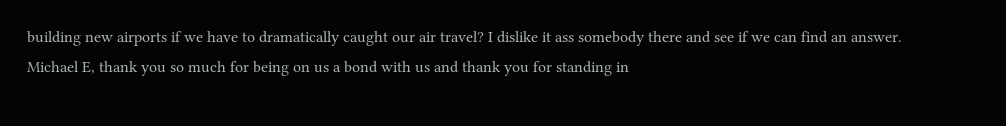building new airports if we have to dramatically caught our air travel? I dislike it ass somebody there and see if we can find an answer. Michael E, thank you so much for being on us a bond with us and thank you for standing in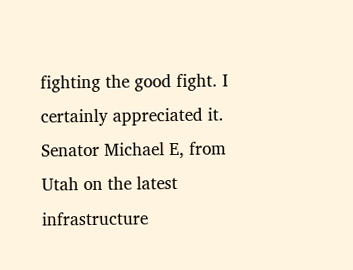fighting the good fight. I certainly appreciated it. Senator Michael E, from Utah on the latest infrastructure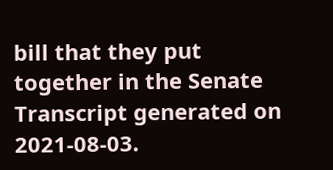bill that they put together in the Senate
Transcript generated on 2021-08-03.